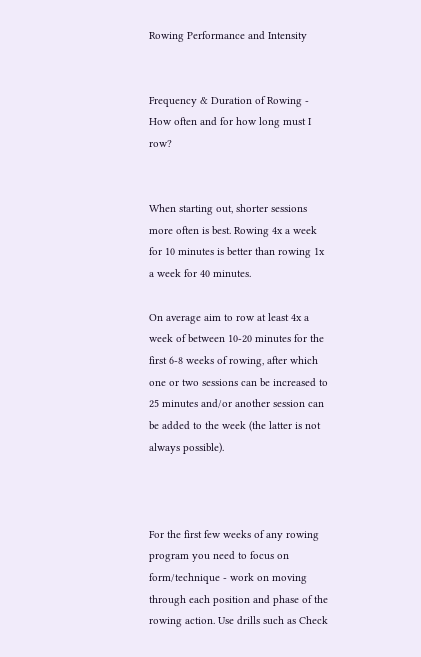Rowing Performance and Intensity


Frequency & Duration of Rowing - How often and for how long must I row?


When starting out, shorter sessions more often is best. Rowing 4x a week for 10 minutes is better than rowing 1x a week for 40 minutes.

On average aim to row at least 4x a week of between 10-20 minutes for the first 6-8 weeks of rowing, after which one or two sessions can be increased to 25 minutes and/or another session can be added to the week (the latter is not always possible).



For the first few weeks of any rowing program you need to focus on form/technique - work on moving through each position and phase of the rowing action. Use drills such as Check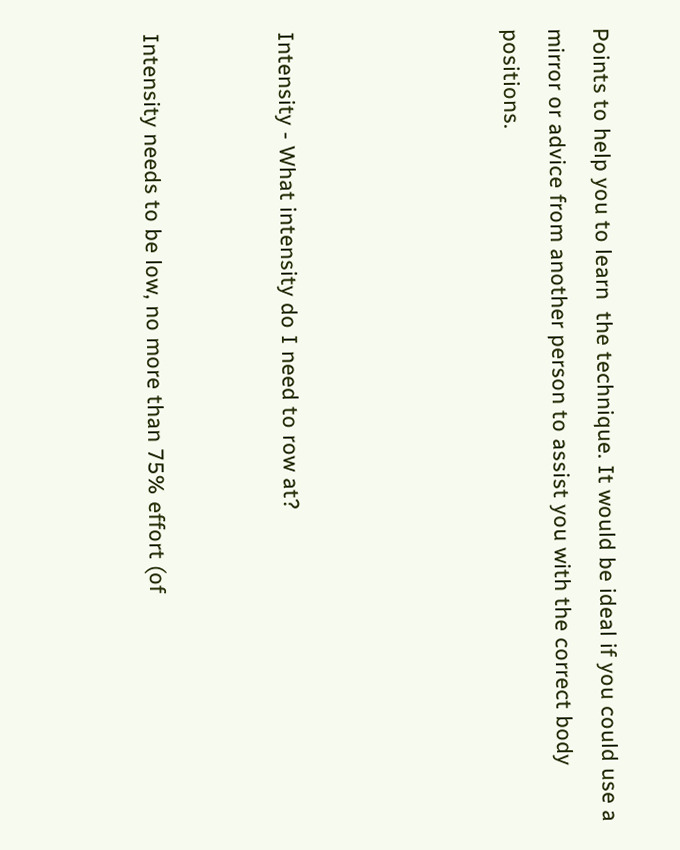Points to help you to learn  the technique. It would be ideal if you could use a mirror or advice from another person to assist you with the correct body positions.




Intensity - What intensity do I need to row at?


Intensity needs to be low, no more than 75% effort (of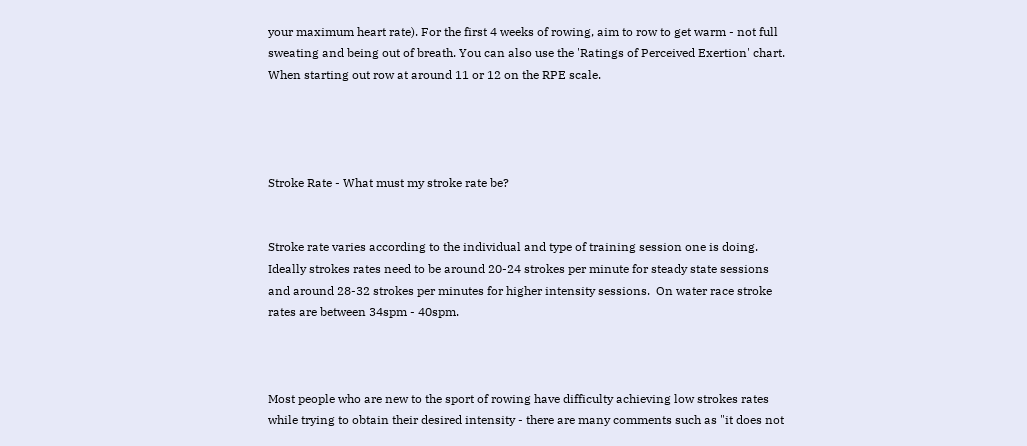your maximum heart rate). For the first 4 weeks of rowing, aim to row to get warm - not full sweating and being out of breath. You can also use the 'Ratings of Perceived Exertion' chart. When starting out row at around 11 or 12 on the RPE scale.




Stroke Rate - What must my stroke rate be?


Stroke rate varies according to the individual and type of training session one is doing. Ideally strokes rates need to be around 20-24 strokes per minute for steady state sessions and around 28-32 strokes per minutes for higher intensity sessions.  On water race stroke rates are between 34spm - 40spm.



Most people who are new to the sport of rowing have difficulty achieving low strokes rates while trying to obtain their desired intensity - there are many comments such as "it does not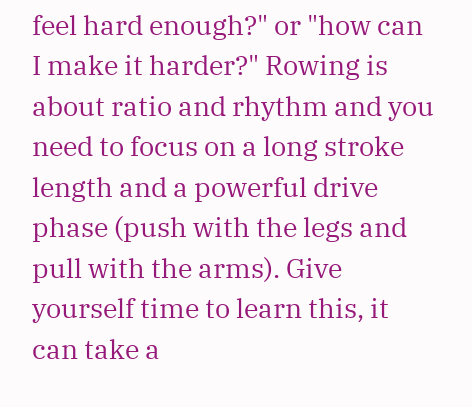feel hard enough?" or "how can I make it harder?" Rowing is about ratio and rhythm and you need to focus on a long stroke length and a powerful drive phase (push with the legs and pull with the arms). Give yourself time to learn this, it can take a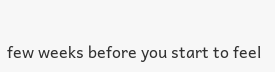few weeks before you start to feel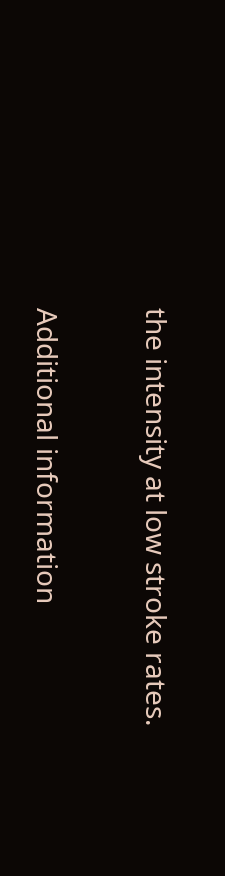the intensity at low stroke rates.


Additional information